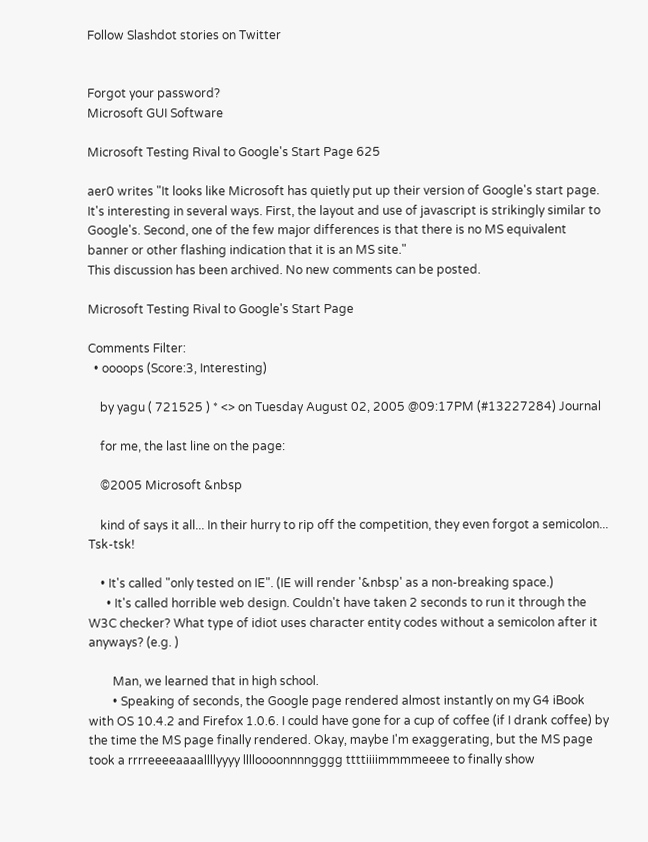Follow Slashdot stories on Twitter


Forgot your password?
Microsoft GUI Software

Microsoft Testing Rival to Google's Start Page 625

aer0 writes "It looks like Microsoft has quietly put up their version of Google's start page. It's interesting in several ways. First, the layout and use of javascript is strikingly similar to Google's. Second, one of the few major differences is that there is no MS equivalent banner or other flashing indication that it is an MS site."
This discussion has been archived. No new comments can be posted.

Microsoft Testing Rival to Google's Start Page

Comments Filter:
  • oooops (Score:3, Interesting)

    by yagu ( 721525 ) * <> on Tuesday August 02, 2005 @09:17PM (#13227284) Journal

    for me, the last line on the page:

    ©2005 Microsoft &nbsp

    kind of says it all... In their hurry to rip off the competition, they even forgot a semicolon... Tsk-tsk!

    • It's called "only tested on IE". (IE will render '&nbsp' as a non-breaking space.)
      • It's called horrible web design. Couldn't have taken 2 seconds to run it through the W3C checker? What type of idiot uses character entity codes without a semicolon after it anyways? (e.g. )

        Man, we learned that in high school.
        • Speaking of seconds, the Google page rendered almost instantly on my G4 iBook with OS 10.4.2 and Firefox 1.0.6. I could have gone for a cup of coffee (if I drank coffee) by the time the MS page finally rendered. Okay, maybe I'm exaggerating, but the MS page took a rrrreeeeaaaallllyyyy lllloooonnnngggg ttttiiiimmmmeeee to finally show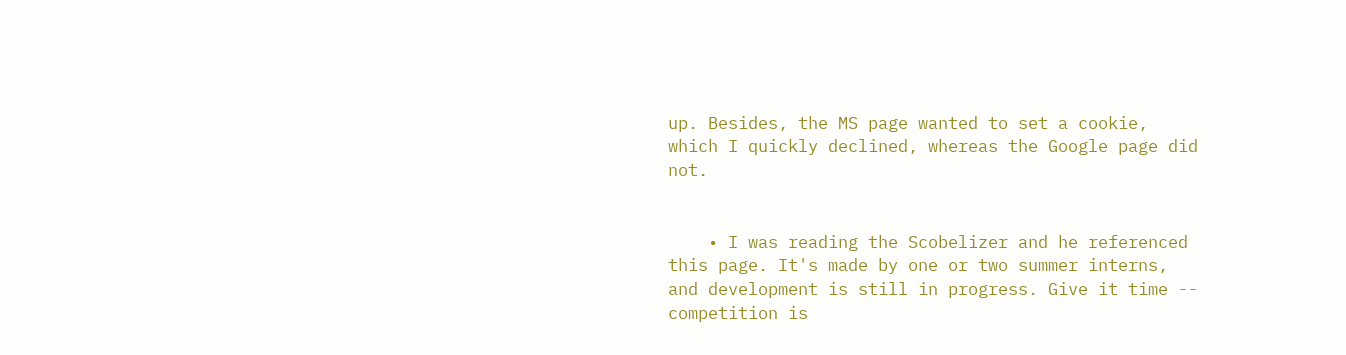up. Besides, the MS page wanted to set a cookie, which I quickly declined, whereas the Google page did not.


    • I was reading the Scobelizer and he referenced this page. It's made by one or two summer interns, and development is still in progress. Give it time -- competition is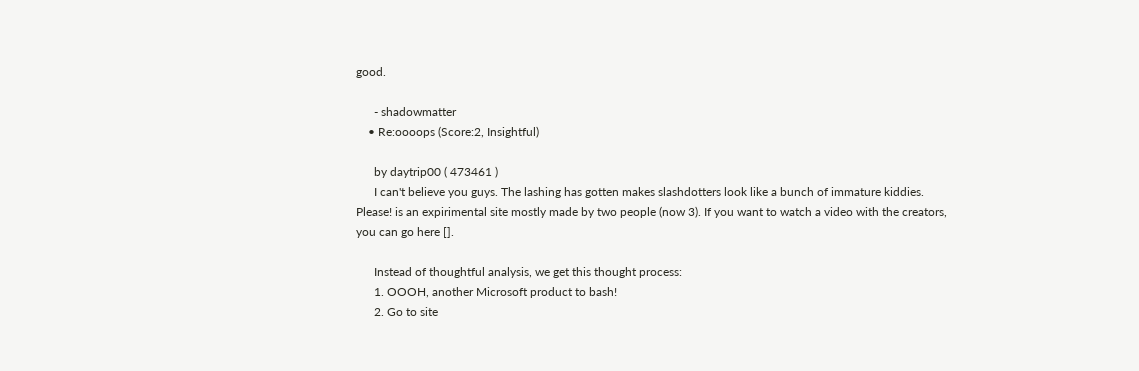good.

      - shadowmatter
    • Re:oooops (Score:2, Insightful)

      by daytrip00 ( 473461 )
      I can't believe you guys. The lashing has gotten makes slashdotters look like a bunch of immature kiddies. Please! is an expirimental site mostly made by two people (now 3). If you want to watch a video with the creators, you can go here [].

      Instead of thoughtful analysis, we get this thought process:
      1. OOOH, another Microsoft product to bash!
      2. Go to site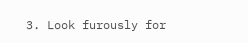3. Look furously for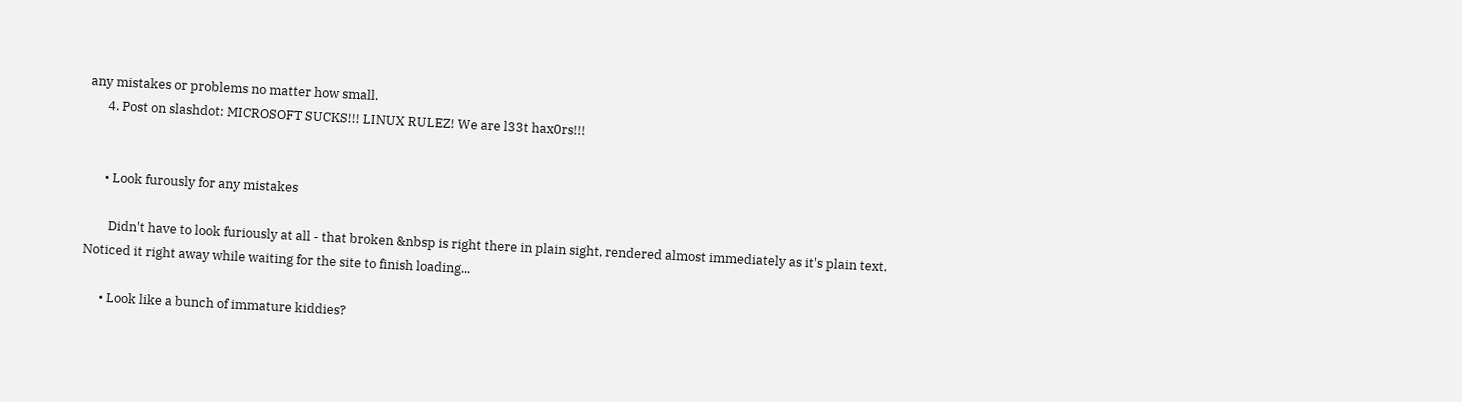any mistakes or problems no matter how small.
      4. Post on slashdot: MICROSOFT SUCKS!!! LINUX RULEZ! We are l33t hax0rs!!!


      • Look furously for any mistakes

        Didn't have to look furiously at all - that broken &nbsp is right there in plain sight, rendered almost immediately as it's plain text. Noticed it right away while waiting for the site to finish loading...

      • Look like a bunch of immature kiddies?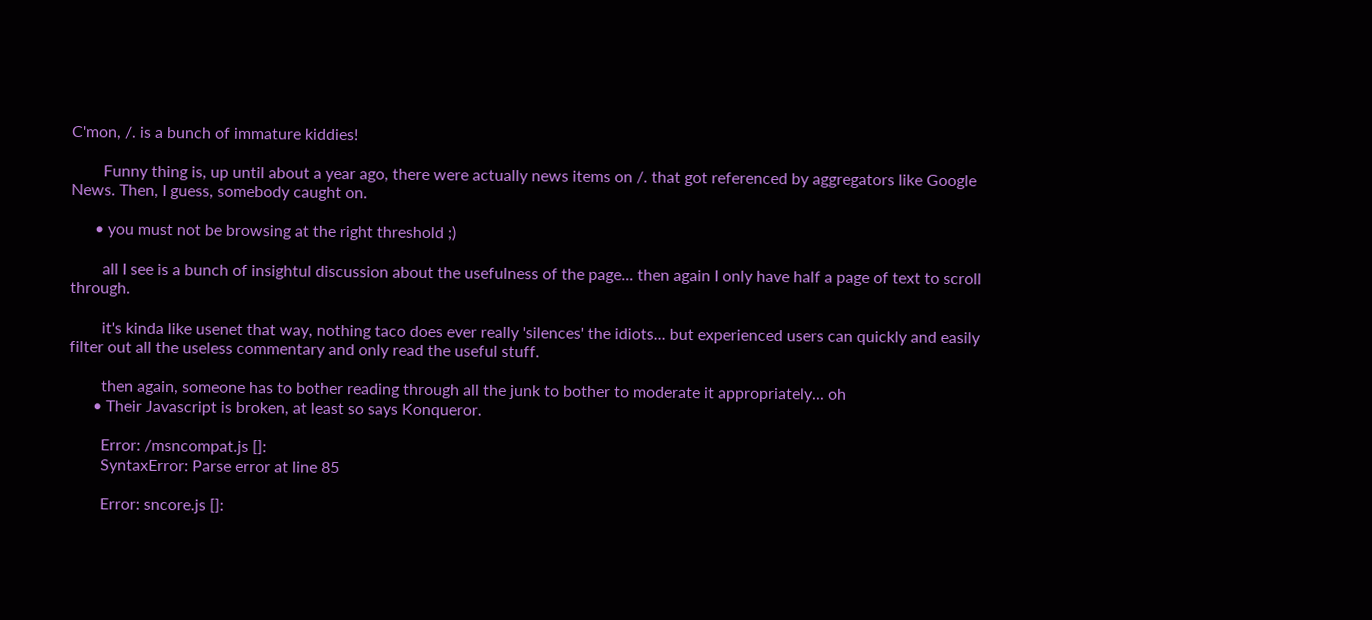C'mon, /. is a bunch of immature kiddies!

        Funny thing is, up until about a year ago, there were actually news items on /. that got referenced by aggregators like Google News. Then, I guess, somebody caught on.

      • you must not be browsing at the right threshold ;)

        all I see is a bunch of insightul discussion about the usefulness of the page... then again I only have half a page of text to scroll through.

        it's kinda like usenet that way, nothing taco does ever really 'silences' the idiots... but experienced users can quickly and easily filter out all the useless commentary and only read the useful stuff.

        then again, someone has to bother reading through all the junk to bother to moderate it appropriately... oh
      • Their Javascript is broken, at least so says Konqueror.

        Error: /msncompat.js []:
        SyntaxError: Parse error at line 85

        Error: sncore.js []: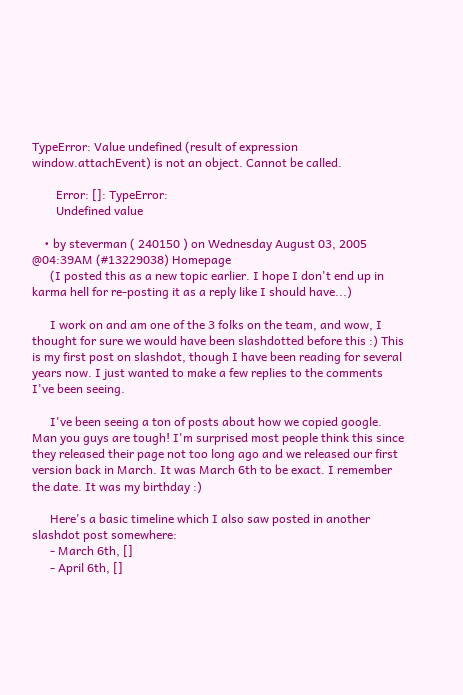TypeError: Value undefined (result of expression window.attachEvent) is not an object. Cannot be called.

        Error: []: TypeError:
        Undefined value

    • by steverman ( 240150 ) on Wednesday August 03, 2005 @04:39AM (#13229038) Homepage
      (I posted this as a new topic earlier. I hope I don't end up in karma hell for re-posting it as a reply like I should have...)

      I work on and am one of the 3 folks on the team, and wow, I thought for sure we would have been slashdotted before this :) This is my first post on slashdot, though I have been reading for several years now. I just wanted to make a few replies to the comments I've been seeing.

      I've been seeing a ton of posts about how we copied google. Man you guys are tough! I'm surprised most people think this since they released their page not too long ago and we released our first version back in March. It was March 6th to be exact. I remember the date. It was my birthday :)

      Here's a basic timeline which I also saw posted in another slashdot post somewhere:
      - March 6th, []
      - April 6th, []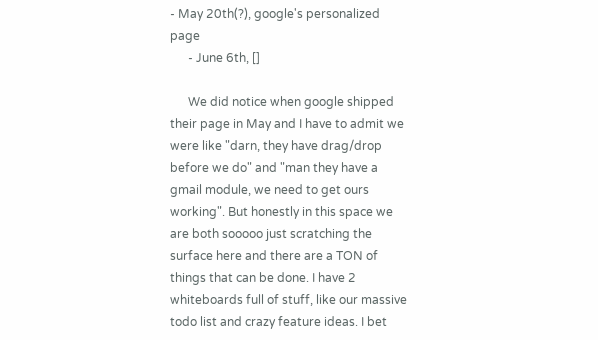- May 20th(?), google's personalized page
      - June 6th, []

      We did notice when google shipped their page in May and I have to admit we were like "darn, they have drag/drop before we do" and "man they have a gmail module, we need to get ours working". But honestly in this space we are both sooooo just scratching the surface here and there are a TON of things that can be done. I have 2 whiteboards full of stuff, like our massive todo list and crazy feature ideas. I bet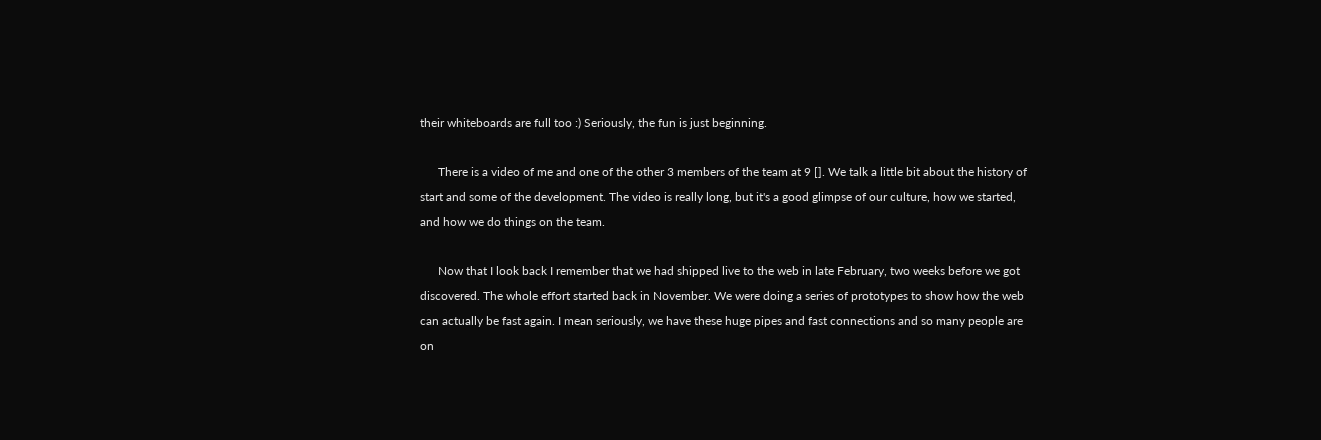their whiteboards are full too :) Seriously, the fun is just beginning.

      There is a video of me and one of the other 3 members of the team at 9 []. We talk a little bit about the history of start and some of the development. The video is really long, but it's a good glimpse of our culture, how we started, and how we do things on the team.

      Now that I look back I remember that we had shipped live to the web in late February, two weeks before we got discovered. The whole effort started back in November. We were doing a series of prototypes to show how the web can actually be fast again. I mean seriously, we have these huge pipes and fast connections and so many people are on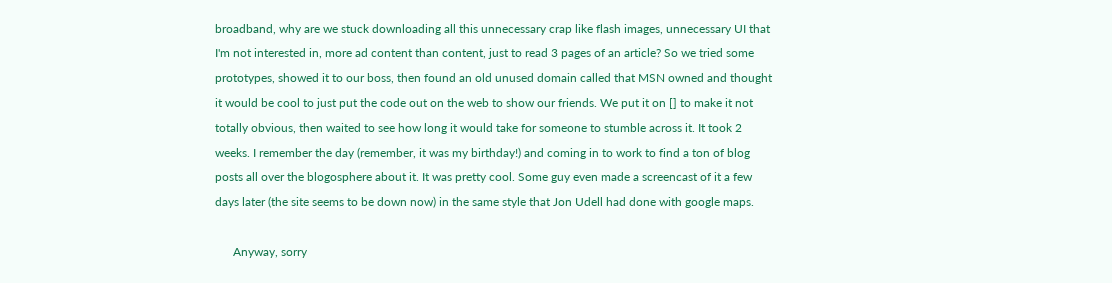broadband, why are we stuck downloading all this unnecessary crap like flash images, unnecessary UI that I'm not interested in, more ad content than content, just to read 3 pages of an article? So we tried some prototypes, showed it to our boss, then found an old unused domain called that MSN owned and thought it would be cool to just put the code out on the web to show our friends. We put it on [] to make it not totally obvious, then waited to see how long it would take for someone to stumble across it. It took 2 weeks. I remember the day (remember, it was my birthday!) and coming in to work to find a ton of blog posts all over the blogosphere about it. It was pretty cool. Some guy even made a screencast of it a few days later (the site seems to be down now) in the same style that Jon Udell had done with google maps.

      Anyway, sorry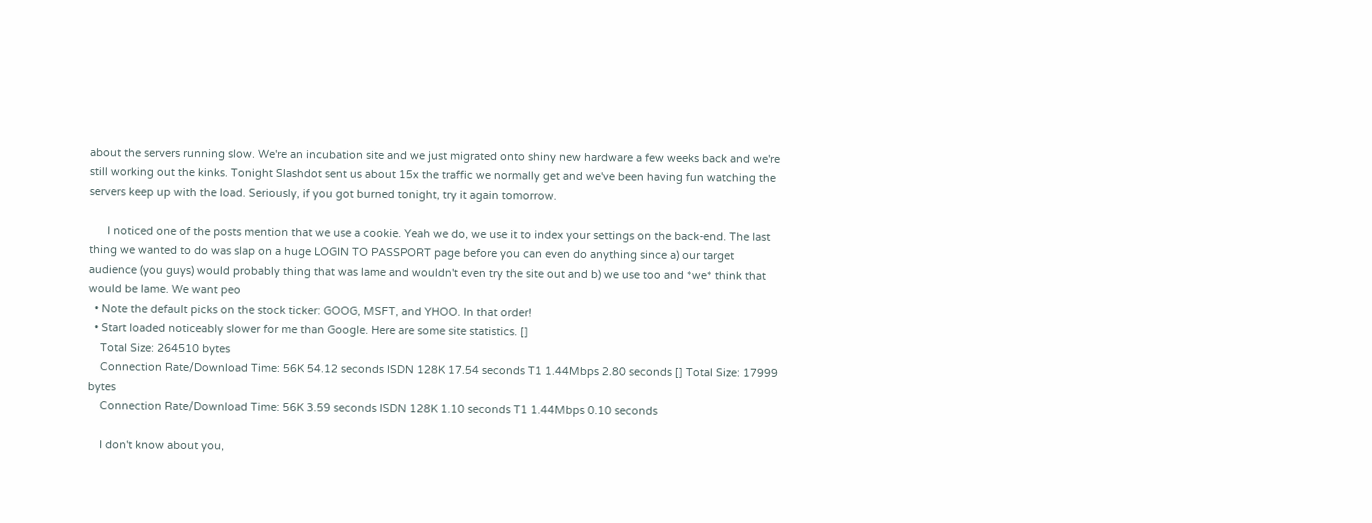about the servers running slow. We're an incubation site and we just migrated onto shiny new hardware a few weeks back and we're still working out the kinks. Tonight Slashdot sent us about 15x the traffic we normally get and we've been having fun watching the servers keep up with the load. Seriously, if you got burned tonight, try it again tomorrow.

      I noticed one of the posts mention that we use a cookie. Yeah we do, we use it to index your settings on the back-end. The last thing we wanted to do was slap on a huge LOGIN TO PASSPORT page before you can even do anything since a) our target audience (you guys) would probably thing that was lame and wouldn't even try the site out and b) we use too and *we* think that would be lame. We want peo
  • Note the default picks on the stock ticker: GOOG, MSFT, and YHOO. In that order!
  • Start loaded noticeably slower for me than Google. Here are some site statistics. []
    Total Size: 264510 bytes
    Connection Rate/Download Time: 56K 54.12 seconds ISDN 128K 17.54 seconds T1 1.44Mbps 2.80 seconds [] Total Size: 17999 bytes
    Connection Rate/Download Time: 56K 3.59 seconds ISDN 128K 1.10 seconds T1 1.44Mbps 0.10 seconds

    I don't know about you,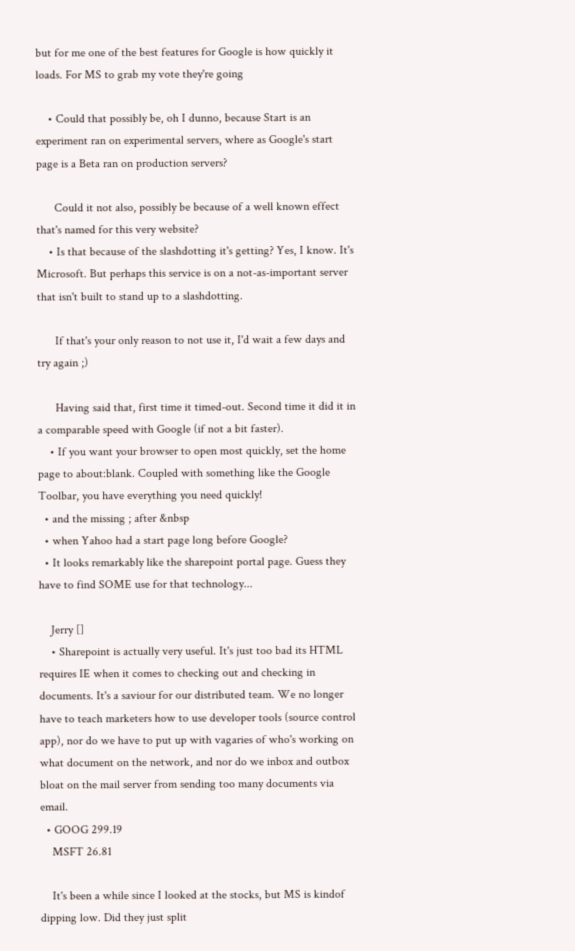but for me one of the best features for Google is how quickly it loads. For MS to grab my vote they're going

    • Could that possibly be, oh I dunno, because Start is an experiment ran on experimental servers, where as Google's start page is a Beta ran on production servers?

      Could it not also, possibly be because of a well known effect that's named for this very website?
    • Is that because of the slashdotting it's getting? Yes, I know. It's Microsoft. But perhaps this service is on a not-as-important server that isn't built to stand up to a slashdotting.

      If that's your only reason to not use it, I'd wait a few days and try again ;)

      Having said that, first time it timed-out. Second time it did it in a comparable speed with Google (if not a bit faster).
    • If you want your browser to open most quickly, set the home page to about:blank. Coupled with something like the Google Toolbar, you have everything you need quickly!
  • and the missing ; after &nbsp
  • when Yahoo had a start page long before Google?
  • It looks remarkably like the sharepoint portal page. Guess they have to find SOME use for that technology...

    Jerry []
    • Sharepoint is actually very useful. It's just too bad its HTML requires IE when it comes to checking out and checking in documents. It's a saviour for our distributed team. We no longer have to teach marketers how to use developer tools (source control app), nor do we have to put up with vagaries of who's working on what document on the network, and nor do we inbox and outbox bloat on the mail server from sending too many documents via email.
  • GOOG 299.19
    MSFT 26.81

    It's been a while since I looked at the stocks, but MS is kindof dipping low. Did they just split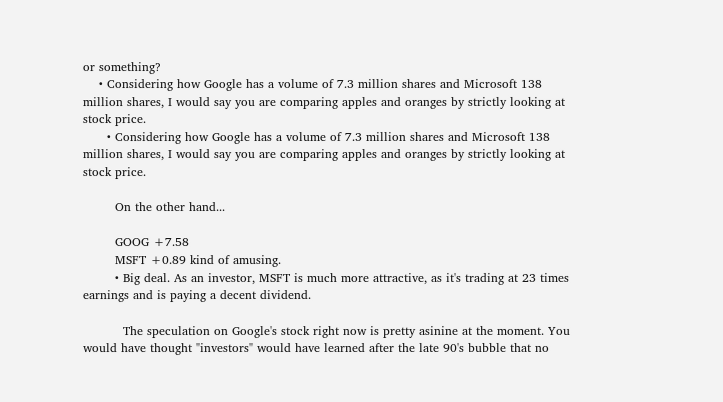or something?
    • Considering how Google has a volume of 7.3 million shares and Microsoft 138 million shares, I would say you are comparing apples and oranges by strictly looking at stock price.
      • Considering how Google has a volume of 7.3 million shares and Microsoft 138 million shares, I would say you are comparing apples and oranges by strictly looking at stock price.

        On the other hand...

        GOOG +7.58
        MSFT +0.89 kind of amusing.
        • Big deal. As an investor, MSFT is much more attractive, as it's trading at 23 times earnings and is paying a decent dividend.

          The speculation on Google's stock right now is pretty asinine at the moment. You would have thought "investors" would have learned after the late 90's bubble that no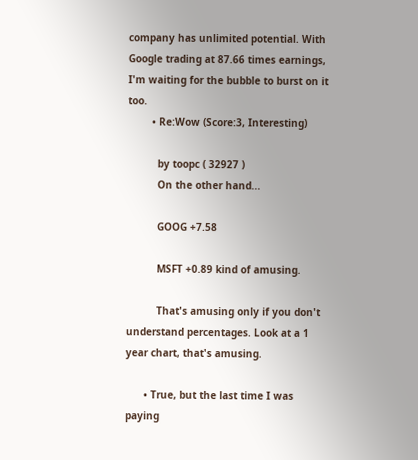company has unlimited potential. With Google trading at 87.66 times earnings, I'm waiting for the bubble to burst on it too.
        • Re:Wow (Score:3, Interesting)

          by toopc ( 32927 )
          On the other hand...

          GOOG +7.58

          MSFT +0.89 kind of amusing.

          That's amusing only if you don't understand percentages. Look at a 1 year chart, that's amusing.

      • True, but the last time I was paying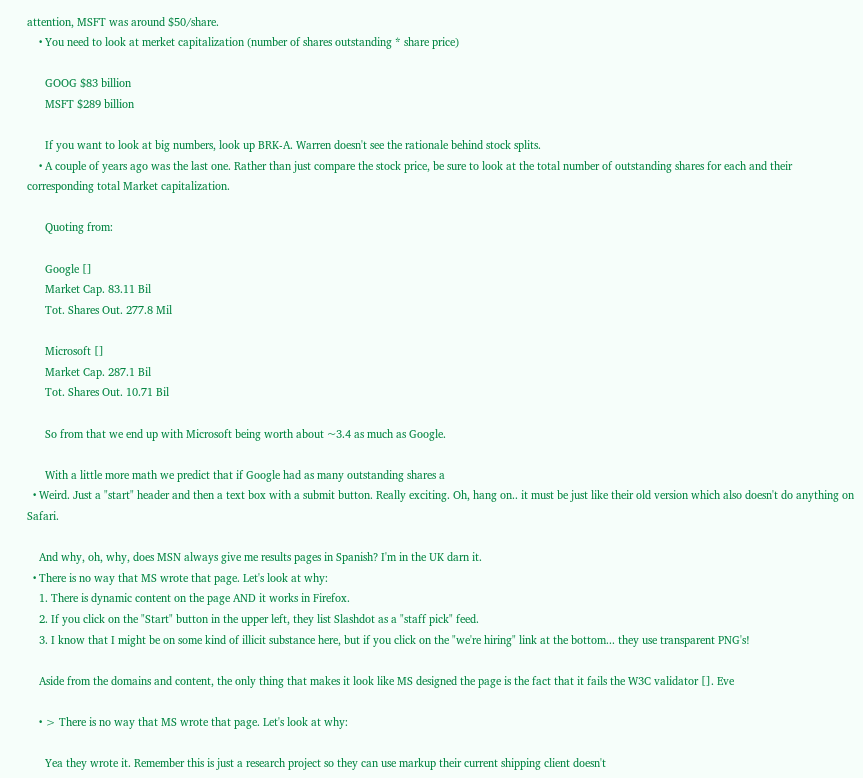attention, MSFT was around $50/share.
    • You need to look at merket capitalization (number of shares outstanding * share price)

      GOOG $83 billion
      MSFT $289 billion

      If you want to look at big numbers, look up BRK-A. Warren doesn't see the rationale behind stock splits.
    • A couple of years ago was the last one. Rather than just compare the stock price, be sure to look at the total number of outstanding shares for each and their corresponding total Market capitalization.

      Quoting from:

      Google []
      Market Cap. 83.11 Bil
      Tot. Shares Out. 277.8 Mil

      Microsoft []
      Market Cap. 287.1 Bil
      Tot. Shares Out. 10.71 Bil

      So from that we end up with Microsoft being worth about ~3.4 as much as Google.

      With a little more math we predict that if Google had as many outstanding shares a
  • Weird. Just a "start" header and then a text box with a submit button. Really exciting. Oh, hang on.. it must be just like their old version which also doesn't do anything on Safari.

    And why, oh, why, does MSN always give me results pages in Spanish? I'm in the UK darn it.
  • There is no way that MS wrote that page. Let's look at why:
    1. There is dynamic content on the page AND it works in Firefox.
    2. If you click on the "Start" button in the upper left, they list Slashdot as a "staff pick" feed.
    3. I know that I might be on some kind of illicit substance here, but if you click on the "we're hiring" link at the bottom... they use transparent PNG's!

    Aside from the domains and content, the only thing that makes it look like MS designed the page is the fact that it fails the W3C validator []. Eve

    • > There is no way that MS wrote that page. Let's look at why:

      Yea they wrote it. Remember this is just a research project so they can use markup their current shipping client doesn't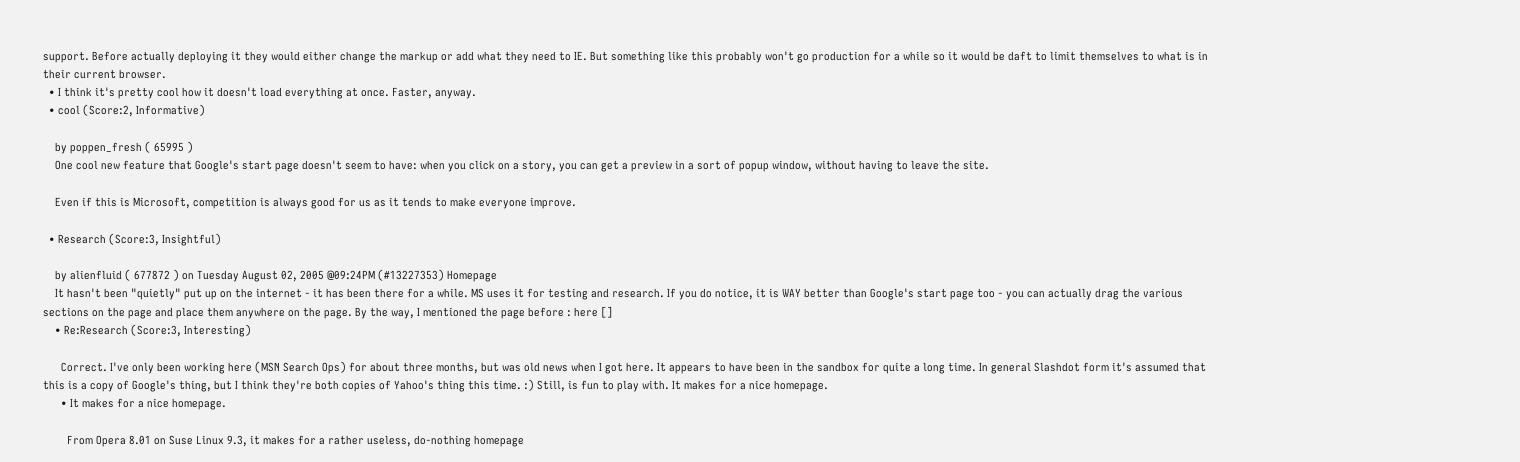support. Before actually deploying it they would either change the markup or add what they need to IE. But something like this probably won't go production for a while so it would be daft to limit themselves to what is in their current browser.
  • I think it's pretty cool how it doesn't load everything at once. Faster, anyway.
  • cool (Score:2, Informative)

    by poppen_fresh ( 65995 )
    One cool new feature that Google's start page doesn't seem to have: when you click on a story, you can get a preview in a sort of popup window, without having to leave the site.

    Even if this is Microsoft, competition is always good for us as it tends to make everyone improve.

  • Research (Score:3, Insightful)

    by alienfluid ( 677872 ) on Tuesday August 02, 2005 @09:24PM (#13227353) Homepage
    It hasn't been "quietly" put up on the internet - it has been there for a while. MS uses it for testing and research. If you do notice, it is WAY better than Google's start page too - you can actually drag the various sections on the page and place them anywhere on the page. By the way, I mentioned the page before : here []
    • Re:Research (Score:3, Interesting)

      Correct. I've only been working here (MSN Search Ops) for about three months, but was old news when I got here. It appears to have been in the sandbox for quite a long time. In general Slashdot form it's assumed that this is a copy of Google's thing, but I think they're both copies of Yahoo's thing this time. :) Still, is fun to play with. It makes for a nice homepage.
      • It makes for a nice homepage.

        From Opera 8.01 on Suse Linux 9.3, it makes for a rather useless, do-nothing homepage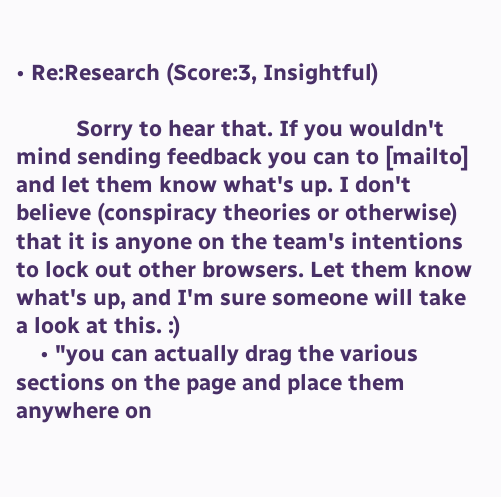• Re:Research (Score:3, Insightful)

          Sorry to hear that. If you wouldn't mind sending feedback you can to [mailto] and let them know what's up. I don't believe (conspiracy theories or otherwise) that it is anyone on the team's intentions to lock out other browsers. Let them know what's up, and I'm sure someone will take a look at this. :)
    • "you can actually drag the various sections on the page and place them anywhere on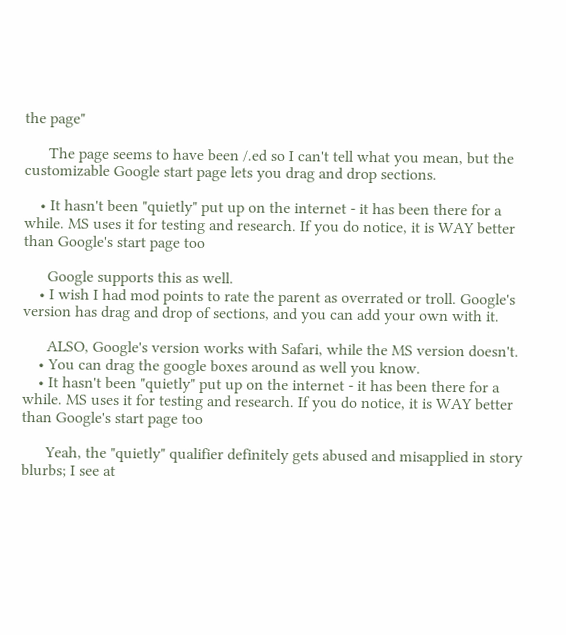the page"

      The page seems to have been /.ed so I can't tell what you mean, but the customizable Google start page lets you drag and drop sections.

    • It hasn't been "quietly" put up on the internet - it has been there for a while. MS uses it for testing and research. If you do notice, it is WAY better than Google's start page too

      Google supports this as well.
    • I wish I had mod points to rate the parent as overrated or troll. Google's version has drag and drop of sections, and you can add your own with it.

      ALSO, Google's version works with Safari, while the MS version doesn't.
    • You can drag the google boxes around as well you know.
    • It hasn't been "quietly" put up on the internet - it has been there for a while. MS uses it for testing and research. If you do notice, it is WAY better than Google's start page too

      Yeah, the "quietly" qualifier definitely gets abused and misapplied in story blurbs; I see at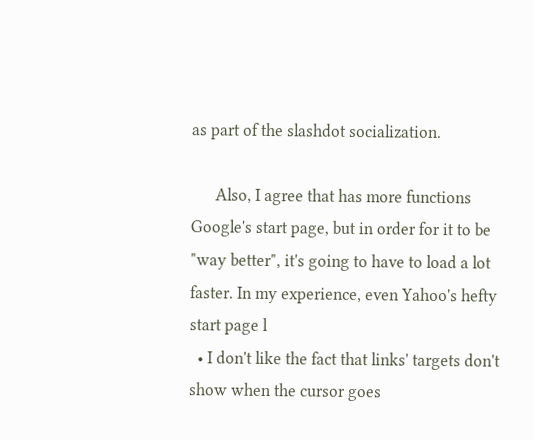as part of the slashdot socialization.

      Also, I agree that has more functions Google's start page, but in order for it to be "way better", it's going to have to load a lot faster. In my experience, even Yahoo's hefty start page l
  • I don't like the fact that links' targets don't show when the cursor goes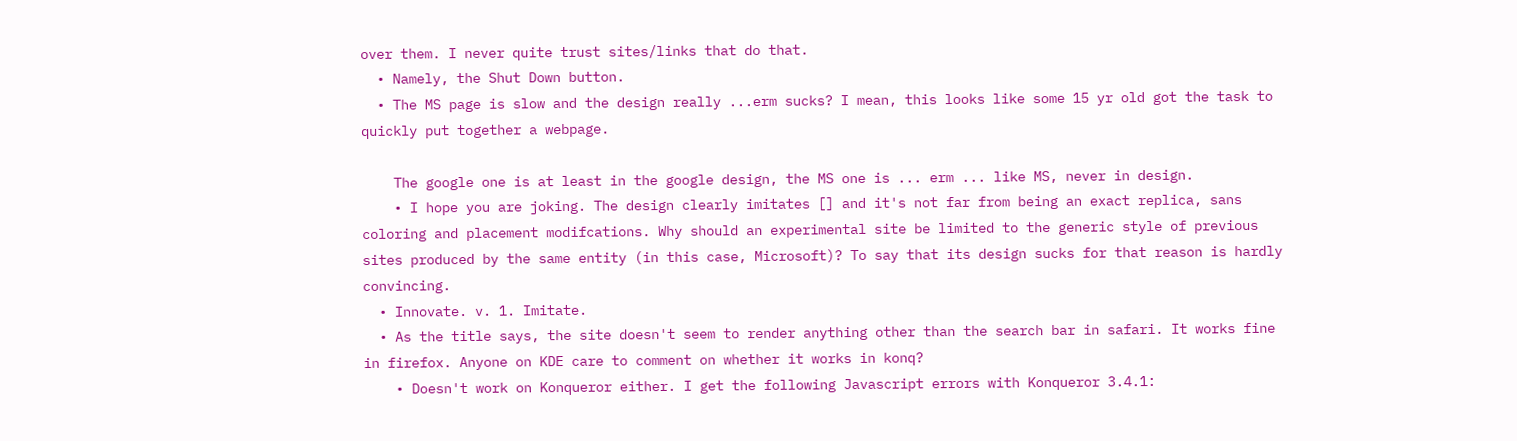over them. I never quite trust sites/links that do that.
  • Namely, the Shut Down button.
  • The MS page is slow and the design really ...erm sucks? I mean, this looks like some 15 yr old got the task to quickly put together a webpage.

    The google one is at least in the google design, the MS one is ... erm ... like MS, never in design.
    • I hope you are joking. The design clearly imitates [] and it's not far from being an exact replica, sans coloring and placement modifcations. Why should an experimental site be limited to the generic style of previous sites produced by the same entity (in this case, Microsoft)? To say that its design sucks for that reason is hardly convincing.
  • Innovate. v. 1. Imitate.
  • As the title says, the site doesn't seem to render anything other than the search bar in safari. It works fine in firefox. Anyone on KDE care to comment on whether it works in konq?
    • Doesn't work on Konqueror either. I get the following Javascript errors with Konqueror 3.4.1: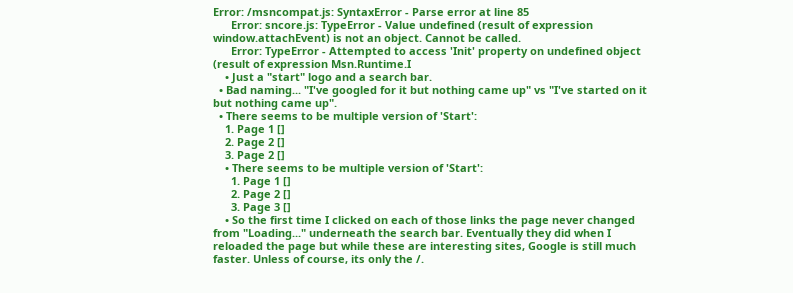Error: /msncompat.js: SyntaxError - Parse error at line 85
      Error: sncore.js: TypeError - Value undefined (result of expression window.attachEvent) is not an object. Cannot be called.
      Error: TypeError - Attempted to access 'Init' property on undefined object (result of expression Msn.Runtime.I
    • Just a "start" logo and a search bar.
  • Bad naming... "I've googled for it but nothing came up" vs "I've started on it but nothing came up".
  • There seems to be multiple version of 'Start':
    1. Page 1 []
    2. Page 2 []
    3. Page 2 []
    • There seems to be multiple version of 'Start':
      1. Page 1 []
      2. Page 2 []
      3. Page 3 []
    • So the first time I clicked on each of those links the page never changed from "Loading..." underneath the search bar. Eventually they did when I reloaded the page but while these are interesting sites, Google is still much faster. Unless of course, its only the /.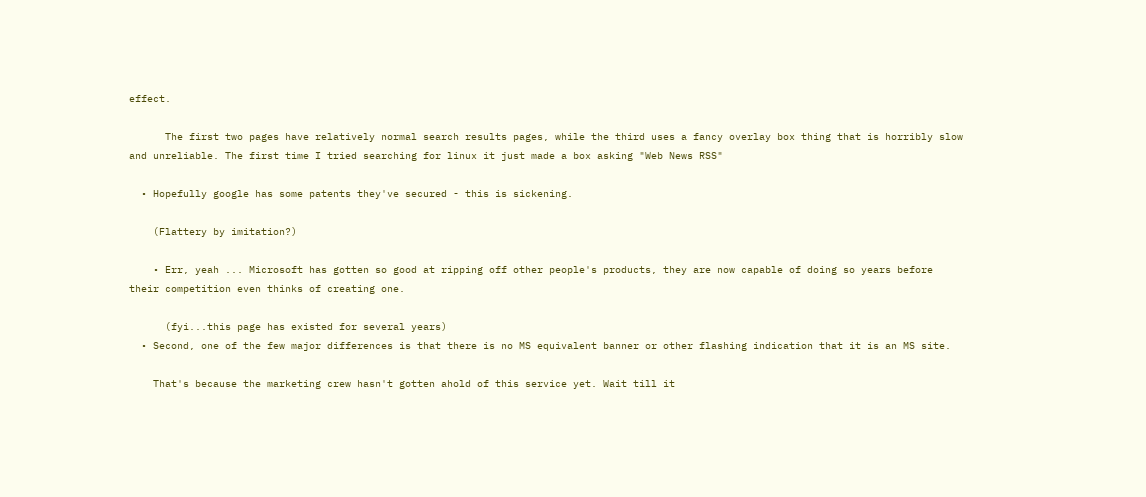effect.

      The first two pages have relatively normal search results pages, while the third uses a fancy overlay box thing that is horribly slow and unreliable. The first time I tried searching for linux it just made a box asking "Web News RSS"

  • Hopefully google has some patents they've secured - this is sickening.

    (Flattery by imitation?)

    • Err, yeah ... Microsoft has gotten so good at ripping off other people's products, they are now capable of doing so years before their competition even thinks of creating one.

      (fyi...this page has existed for several years)
  • Second, one of the few major differences is that there is no MS equivalent banner or other flashing indication that it is an MS site.

    That's because the marketing crew hasn't gotten ahold of this service yet. Wait till it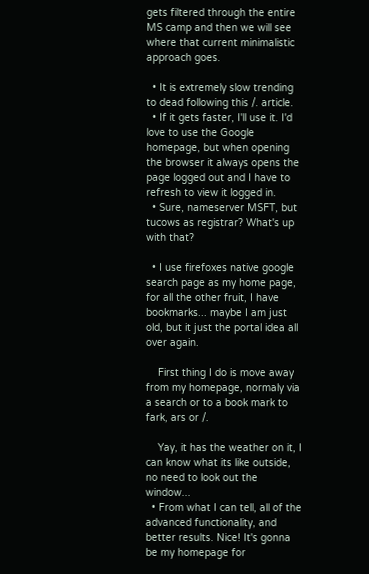gets filtered through the entire MS camp and then we will see where that current minimalistic approach goes.

  • It is extremely slow trending to dead following this /. article.
  • If it gets faster, I'll use it. I'd love to use the Google homepage, but when opening the browser it always opens the page logged out and I have to refresh to view it logged in.
  • Sure, nameserver MSFT, but tucows as registrar? What's up with that?

  • I use firefoxes native google search page as my home page, for all the other fruit, I have bookmarks... maybe I am just old, but it just the portal idea all over again.

    First thing I do is move away from my homepage, normaly via a search or to a book mark to fark, ars or /.

    Yay, it has the weather on it, I can know what its like outside, no need to look out the window...
  • From what I can tell, all of the advanced functionality, and better results. Nice! It's gonna be my homepage for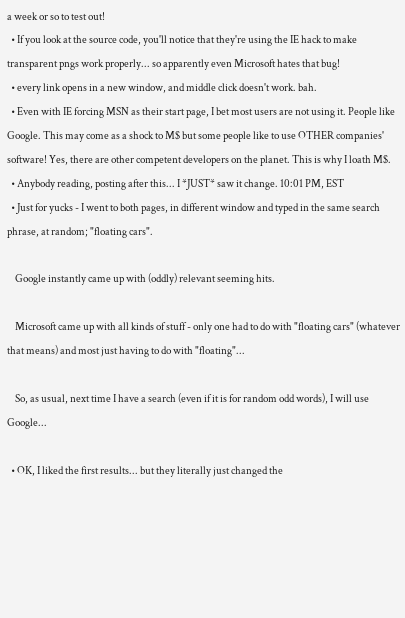a week or so to test out!
  • If you look at the source code, you'll notice that they're using the IE hack to make transparent pngs work properly... so apparently even Microsoft hates that bug!
  • every link opens in a new window, and middle click doesn't work. bah.
  • Even with IE forcing MSN as their start page, I bet most users are not using it. People like Google. This may come as a shock to M$ but some people like to use OTHER companies' software! Yes, there are other competent developers on the planet. This is why I loath M$.
  • Anybody reading, posting after this... I *JUST* saw it change. 10:01 PM, EST
  • Just for yucks - I went to both pages, in different window and typed in the same search phrase, at random; "floating cars".

    Google instantly came up with (oddly) relevant seeming hits.

    Microsoft came up with all kinds of stuff - only one had to do with "floating cars" (whatever that means) and most just having to do with "floating"...

    So, as usual, next time I have a search (even if it is for random odd words), I will use Google...

  • OK, I liked the first results... but they literally just changed the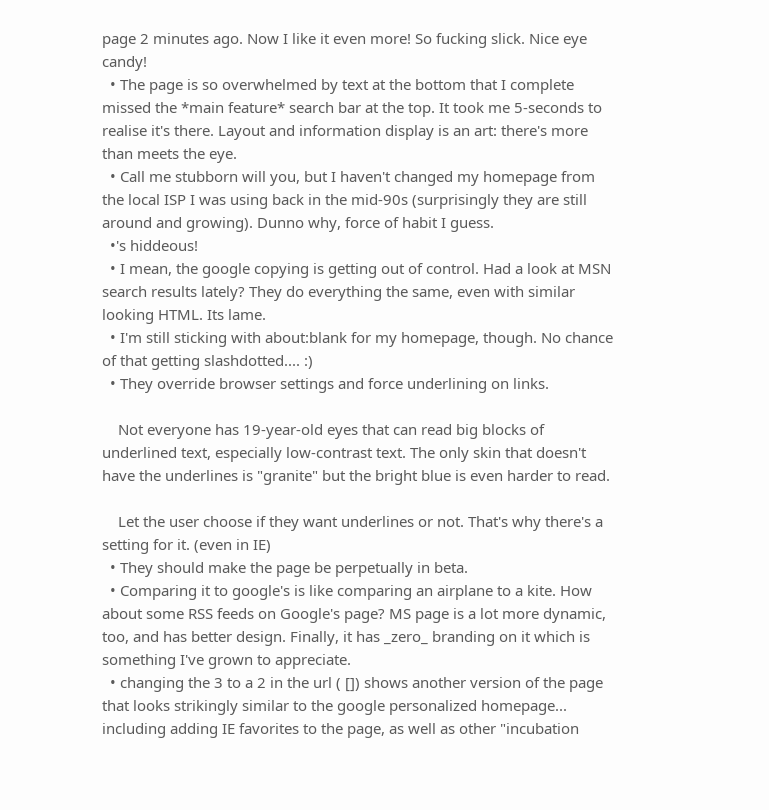page 2 minutes ago. Now I like it even more! So fucking slick. Nice eye candy!
  • The page is so overwhelmed by text at the bottom that I complete missed the *main feature* search bar at the top. It took me 5-seconds to realise it's there. Layout and information display is an art: there's more than meets the eye.
  • Call me stubborn will you, but I haven't changed my homepage from the local ISP I was using back in the mid-90s (surprisingly they are still around and growing). Dunno why, force of habit I guess.
  •'s hiddeous!
  • I mean, the google copying is getting out of control. Had a look at MSN search results lately? They do everything the same, even with similar looking HTML. Its lame.
  • I'm still sticking with about:blank for my homepage, though. No chance of that getting slashdotted.... :)
  • They override browser settings and force underlining on links.

    Not everyone has 19-year-old eyes that can read big blocks of underlined text, especially low-contrast text. The only skin that doesn't have the underlines is "granite" but the bright blue is even harder to read.

    Let the user choose if they want underlines or not. That's why there's a setting for it. (even in IE)
  • They should make the page be perpetually in beta.
  • Comparing it to google's is like comparing an airplane to a kite. How about some RSS feeds on Google's page? MS page is a lot more dynamic, too, and has better design. Finally, it has _zero_ branding on it which is something I've grown to appreciate.
  • changing the 3 to a 2 in the url ( []) shows another version of the page that looks strikingly similar to the google personalized homepage... including adding IE favorites to the page, as well as other "incubation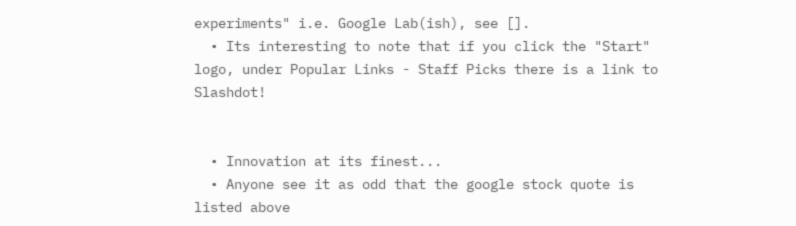experiments" i.e. Google Lab(ish), see [].
  • Its interesting to note that if you click the "Start" logo, under Popular Links - Staff Picks there is a link to Slashdot!


  • Innovation at its finest...
  • Anyone see it as odd that the google stock quote is listed above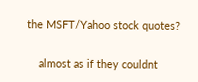the MSFT/Yahoo stock quotes?

    almost as if they couldnt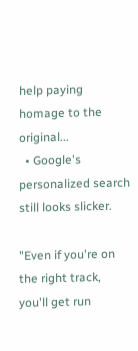help paying homage to the original...
  • Google's personalized search still looks slicker.

"Even if you're on the right track, you'll get run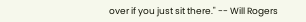over if you just sit there." -- Will Rogers